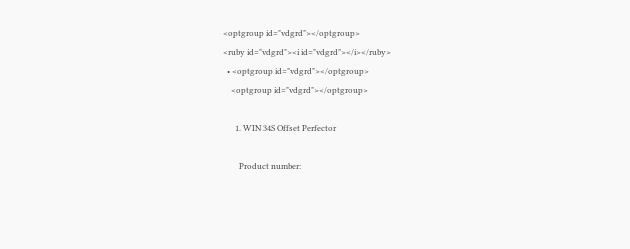<optgroup id="vdgrd"></optgroup>
<ruby id="vdgrd"><i id="vdgrd"></i></ruby>
  • <optgroup id="vdgrd"></optgroup>
    <optgroup id="vdgrd"></optgroup>

      1. WIN 34S Offset Perfector

        Product number: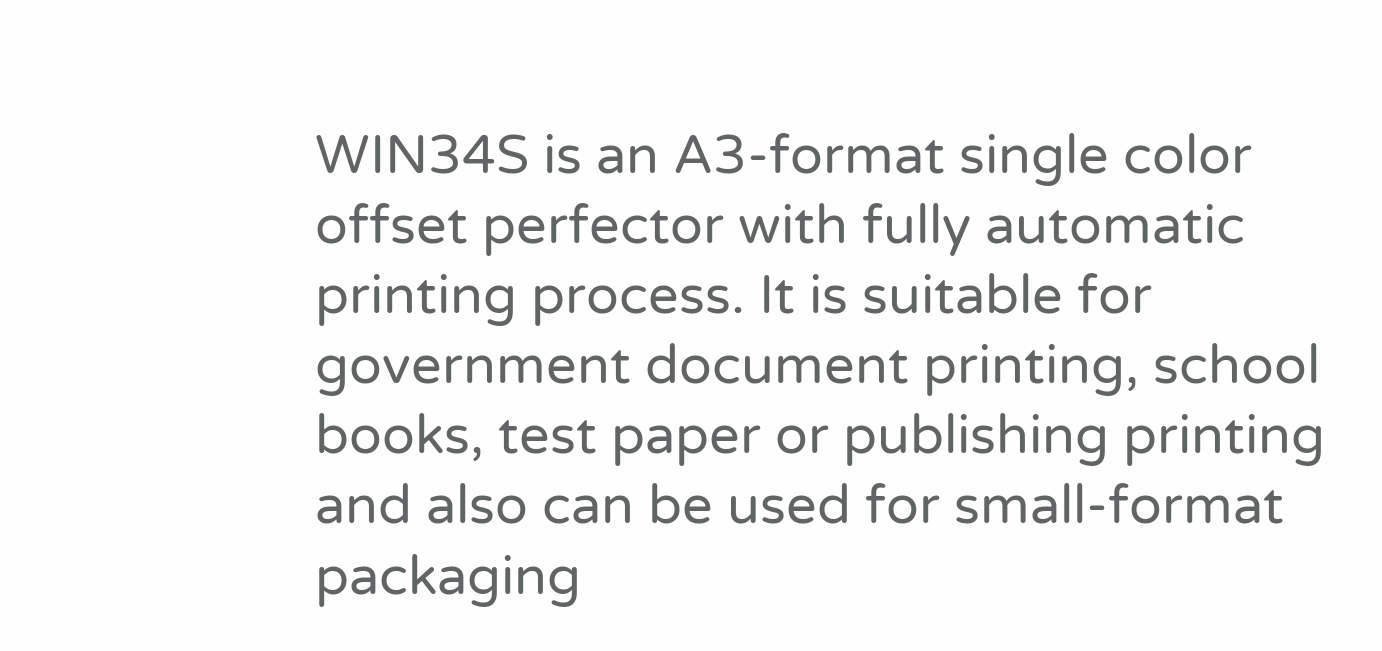WIN34S is an A3-format single color offset perfector with fully automatic printing process. It is suitable for government document printing, school books, test paper or publishing printing and also can be used for small-format packaging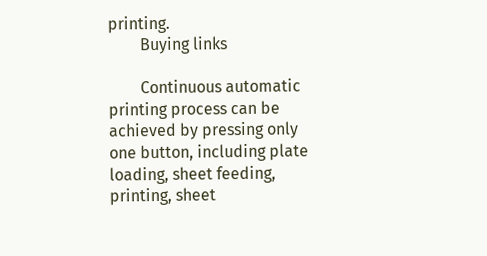printing.
        Buying links

        Continuous automatic printing process can be achieved by pressing only one button, including plate loading, sheet feeding, printing, sheet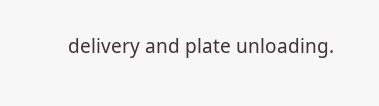delivery and plate unloading.